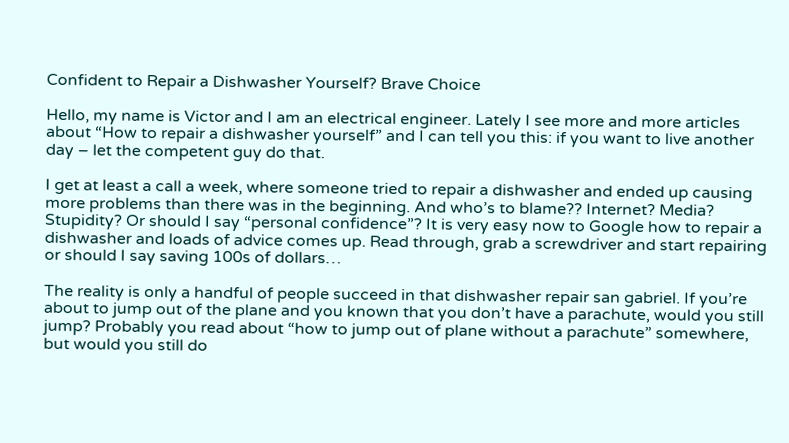Confident to Repair a Dishwasher Yourself? Brave Choice

Hello, my name is Victor and I am an electrical engineer. Lately I see more and more articles about “How to repair a dishwasher yourself” and I can tell you this: if you want to live another day – let the competent guy do that.

I get at least a call a week, where someone tried to repair a dishwasher and ended up causing more problems than there was in the beginning. And who’s to blame?? Internet? Media? Stupidity? Or should I say “personal confidence”? It is very easy now to Google how to repair a dishwasher and loads of advice comes up. Read through, grab a screwdriver and start repairing or should I say saving 100s of dollars…

The reality is only a handful of people succeed in that dishwasher repair san gabriel. If you’re about to jump out of the plane and you known that you don’t have a parachute, would you still jump? Probably you read about “how to jump out of plane without a parachute” somewhere, but would you still do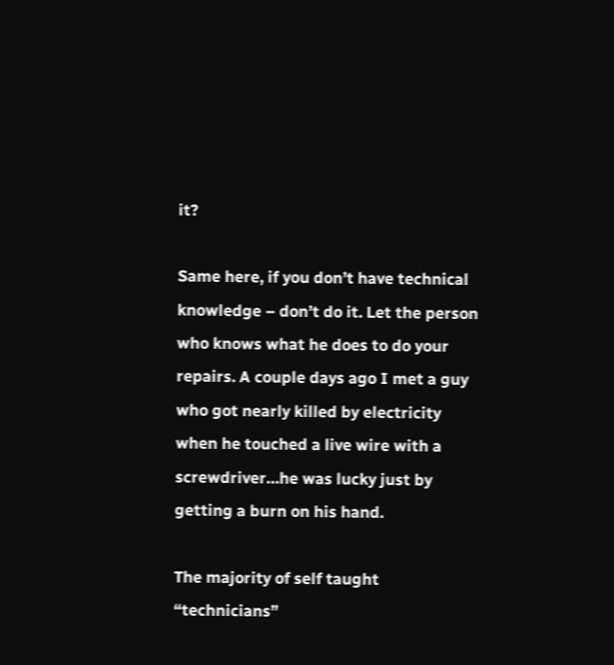it?

Same here, if you don’t have technical knowledge – don’t do it. Let the person who knows what he does to do your repairs. A couple days ago I met a guy who got nearly killed by electricity when he touched a live wire with a screwdriver…he was lucky just by getting a burn on his hand.

The majority of self taught “technicians”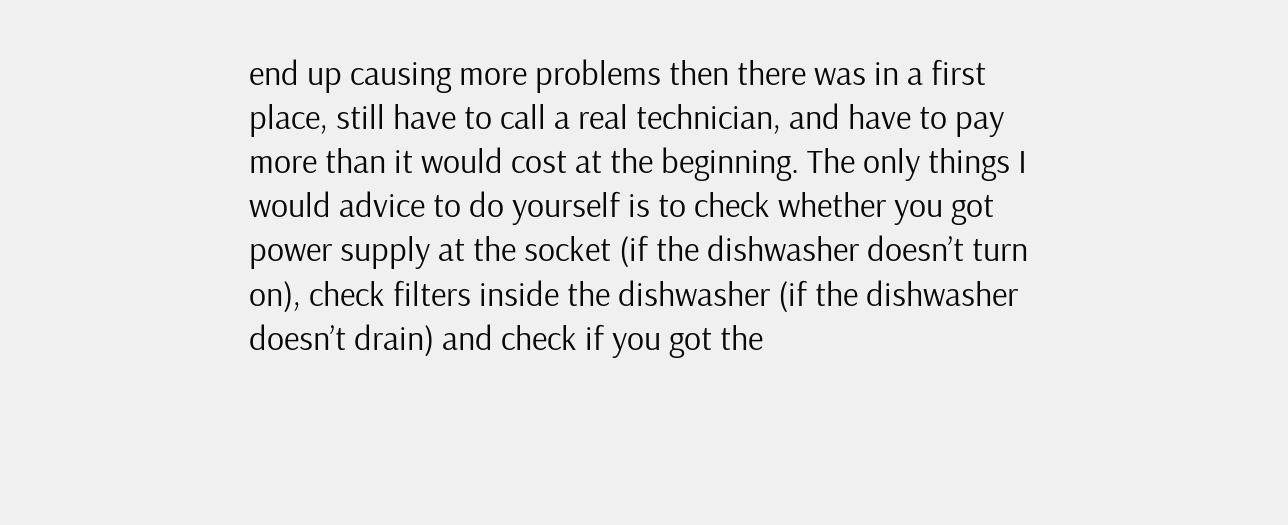end up causing more problems then there was in a first place, still have to call a real technician, and have to pay more than it would cost at the beginning. The only things I would advice to do yourself is to check whether you got power supply at the socket (if the dishwasher doesn’t turn on), check filters inside the dishwasher (if the dishwasher doesn’t drain) and check if you got the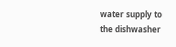water supply to the dishwasher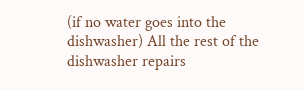(if no water goes into the dishwasher) All the rest of the dishwasher repairs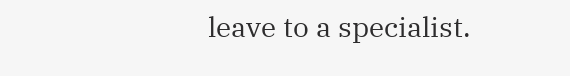leave to a specialist.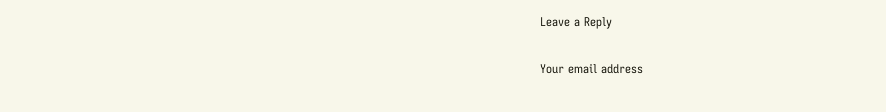Leave a Reply

Your email address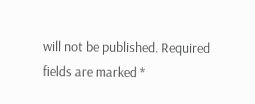will not be published. Required fields are marked *